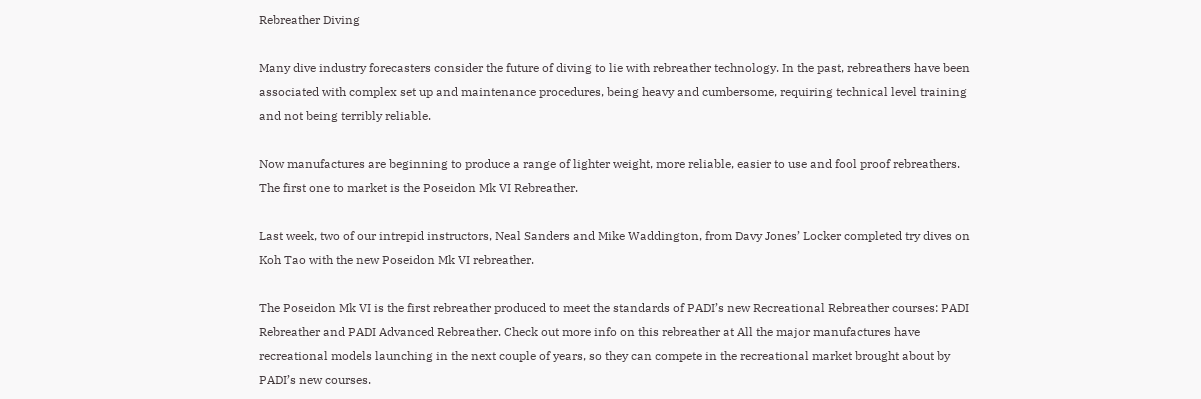Rebreather Diving

Many dive industry forecasters consider the future of diving to lie with rebreather technology. In the past, rebreathers have been associated with complex set up and maintenance procedures, being heavy and cumbersome, requiring technical level training and not being terribly reliable.

Now manufactures are beginning to produce a range of lighter weight, more reliable, easier to use and fool proof rebreathers. The first one to market is the Poseidon Mk VI Rebreather.

Last week, two of our intrepid instructors, Neal Sanders and Mike Waddington, from Davy Jones’ Locker completed try dives on Koh Tao with the new Poseidon Mk VI rebreather.

The Poseidon Mk VI is the first rebreather produced to meet the standards of PADI’s new Recreational Rebreather courses: PADI Rebreather and PADI Advanced Rebreather. Check out more info on this rebreather at All the major manufactures have recreational models launching in the next couple of years, so they can compete in the recreational market brought about by PADI’s new courses.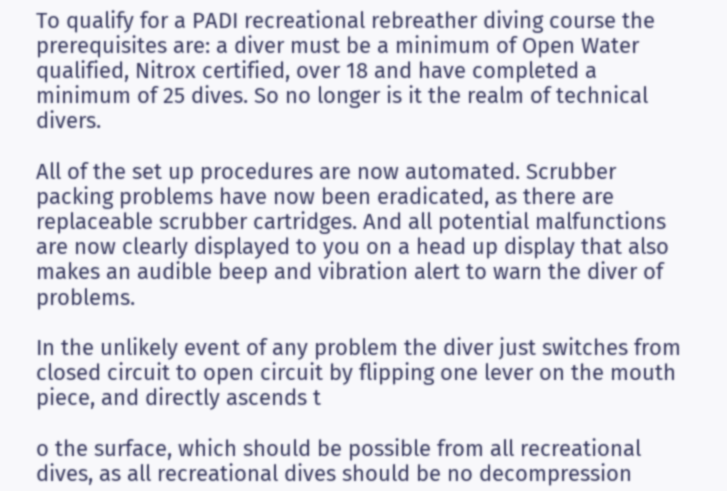To qualify for a PADI recreational rebreather diving course the prerequisites are: a diver must be a minimum of Open Water qualified, Nitrox certified, over 18 and have completed a minimum of 25 dives. So no longer is it the realm of technical divers.

All of the set up procedures are now automated. Scrubber packing problems have now been eradicated, as there are replaceable scrubber cartridges. And all potential malfunctions are now clearly displayed to you on a head up display that also makes an audible beep and vibration alert to warn the diver of problems.

In the unlikely event of any problem the diver just switches from closed circuit to open circuit by flipping one lever on the mouth piece, and directly ascends t

o the surface, which should be possible from all recreational dives, as all recreational dives should be no decompression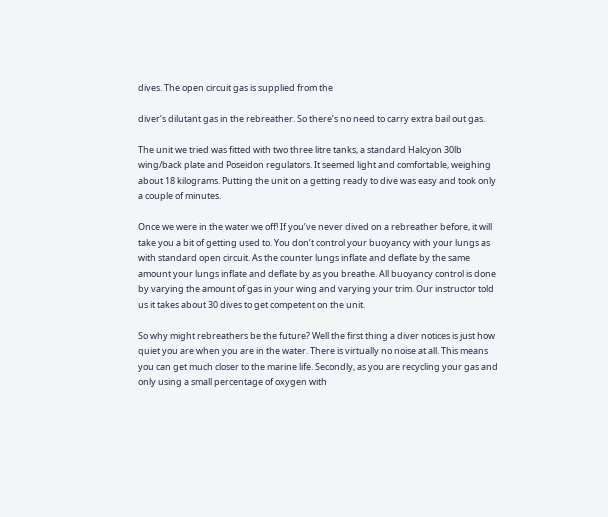dives. The open circuit gas is supplied from the

diver’s dilutant gas in the rebreather. So there’s no need to carry extra bail out gas.

The unit we tried was fitted with two three litre tanks, a standard Halcyon 30lb wing/back plate and Poseidon regulators. It seemed light and comfortable, weighing about 18 kilograms. Putting the unit on a getting ready to dive was easy and took only a couple of minutes.

Once we were in the water we off! If you’ve never dived on a rebreather before, it will take you a bit of getting used to. You don’t control your buoyancy with your lungs as with standard open circuit. As the counter lungs inflate and deflate by the same amount your lungs inflate and deflate by as you breathe. All buoyancy control is done by varying the amount of gas in your wing and varying your trim. Our instructor told us it takes about 30 dives to get competent on the unit.

So why might rebreathers be the future? Well the first thing a diver notices is just how quiet you are when you are in the water. There is virtually no noise at all. This means you can get much closer to the marine life. Secondly, as you are recycling your gas and only using a small percentage of oxygen with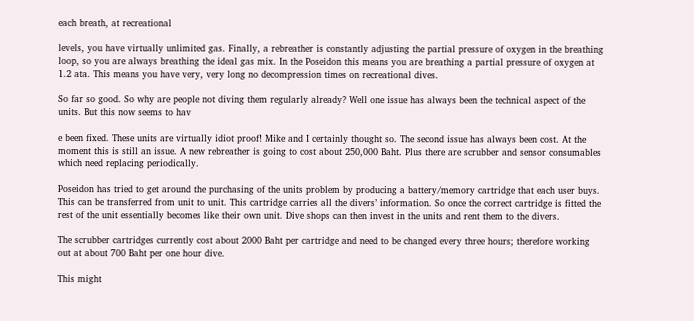each breath, at recreational

levels, you have virtually unlimited gas. Finally, a rebreather is constantly adjusting the partial pressure of oxygen in the breathing loop, so you are always breathing the ideal gas mix. In the Poseidon this means you are breathing a partial pressure of oxygen at 1.2 ata. This means you have very, very long no decompression times on recreational dives.

So far so good. So why are people not diving them regularly already? Well one issue has always been the technical aspect of the units. But this now seems to hav

e been fixed. These units are virtually idiot proof! Mike and I certainly thought so. The second issue has always been cost. At the moment this is still an issue. A new rebreather is going to cost about 250,000 Baht. Plus there are scrubber and sensor consumables which need replacing periodically.

Poseidon has tried to get around the purchasing of the units problem by producing a battery/memory cartridge that each user buys. This can be transferred from unit to unit. This cartridge carries all the divers’ information. So once the correct cartridge is fitted the rest of the unit essentially becomes like their own unit. Dive shops can then invest in the units and rent them to the divers.

The scrubber cartridges currently cost about 2000 Baht per cartridge and need to be changed every three hours; therefore working out at about 700 Baht per one hour dive.

This might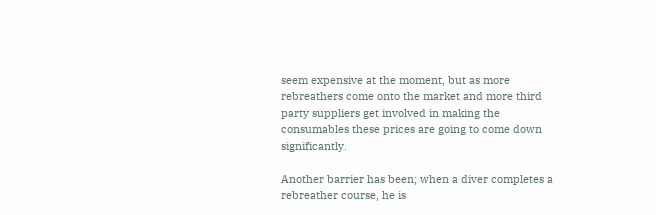seem expensive at the moment, but as more rebreathers come onto the market and more third party suppliers get involved in making the consumables these prices are going to come down significantly.

Another barrier has been; when a diver completes a rebreather course, he is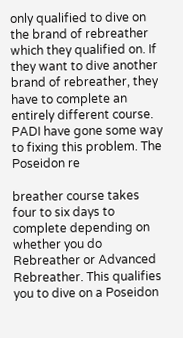only qualified to dive on the brand of rebreather which they qualified on. If they want to dive another brand of rebreather, they have to complete an entirely different course. PADI have gone some way to fixing this problem. The Poseidon re

breather course takes four to six days to complete depending on whether you do Rebreather or Advanced Rebreather. This qualifies you to dive on a Poseidon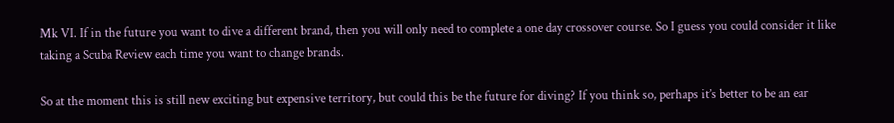Mk VI. If in the future you want to dive a different brand, then you will only need to complete a one day crossover course. So I guess you could consider it like taking a Scuba Review each time you want to change brands.

So at the moment this is still new exciting but expensive territory, but could this be the future for diving? If you think so, perhaps it’s better to be an ear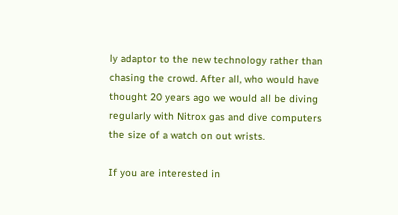ly adaptor to the new technology rather than chasing the crowd. After all, who would have thought 20 years ago we would all be diving regularly with Nitrox gas and dive computers the size of a watch on out wrists.

If you are interested in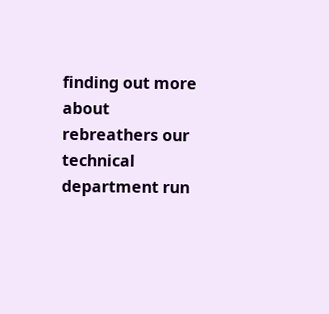finding out more about rebreathers our technical department run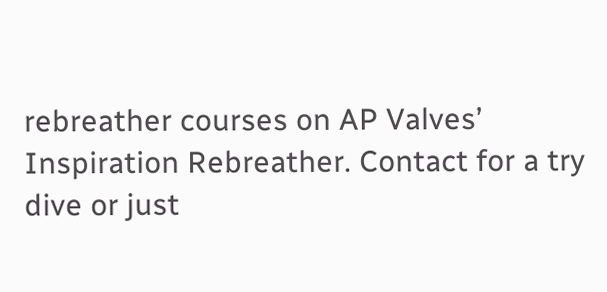rebreather courses on AP Valves’ Inspiration Rebreather. Contact for a try dive or just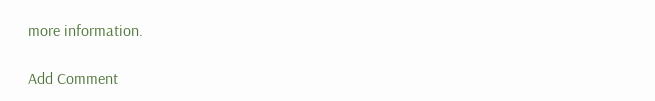more information.

Add Comment